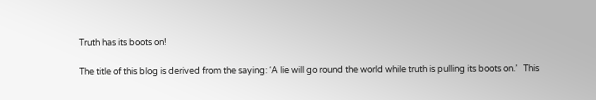Truth has its boots on!

The title of this blog is derived from the saying: ‘A lie will go round the world while truth is pulling its boots on.’   This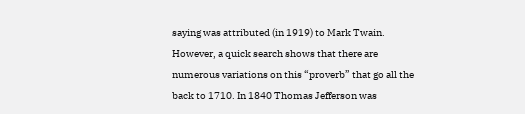saying was attributed (in 1919) to Mark Twain. However, a quick search shows that there are numerous variations on this “proverb” that go all the back to 1710. In 1840 Thomas Jefferson was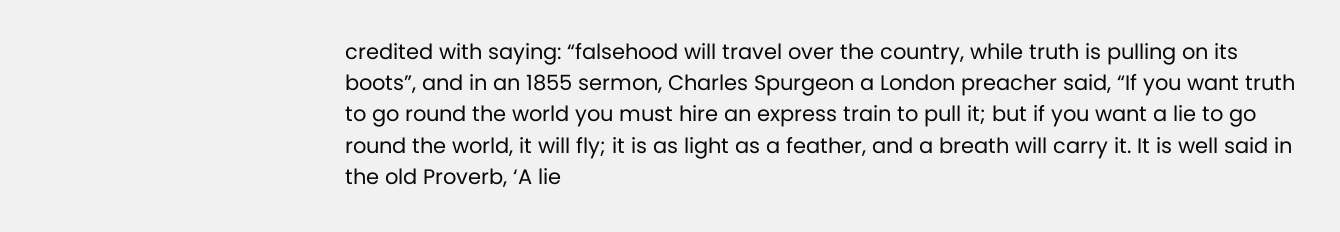credited with saying: “falsehood will travel over the country, while truth is pulling on its boots”, and in an 1855 sermon, Charles Spurgeon a London preacher said, “If you want truth to go round the world you must hire an express train to pull it; but if you want a lie to go round the world, it will fly; it is as light as a feather, and a breath will carry it. It is well said in the old Proverb, ‘A lie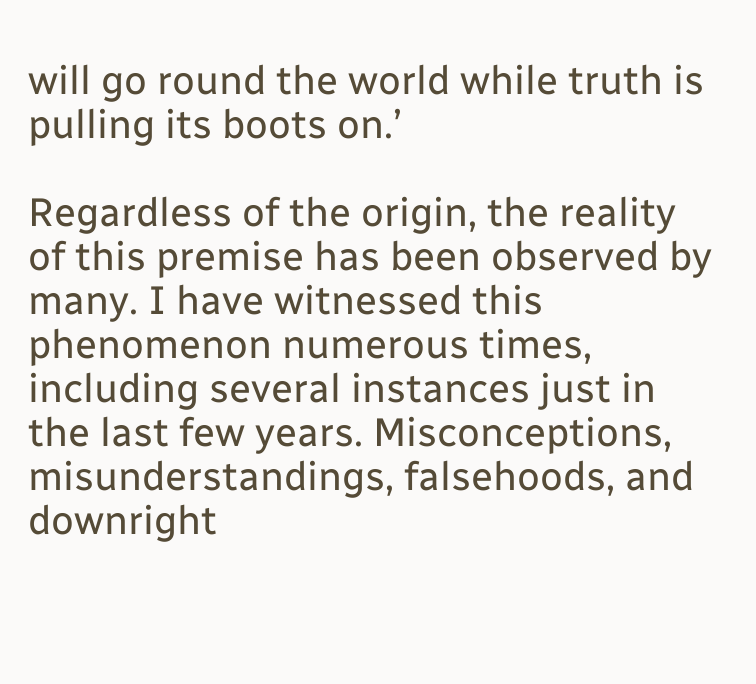will go round the world while truth is pulling its boots on.’

Regardless of the origin, the reality of this premise has been observed by many. I have witnessed this phenomenon numerous times, including several instances just in the last few years. Misconceptions, misunderstandings, falsehoods, and downright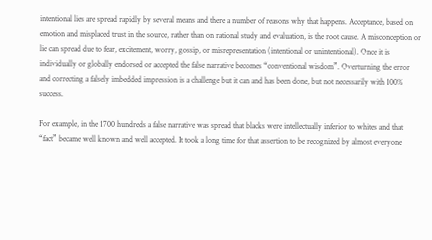intentional lies are spread rapidly by several means and there a number of reasons why that happens. Acceptance, based on emotion and misplaced trust in the source, rather than on rational study and evaluation, is the root cause. A misconception or lie can spread due to fear, excitement, worry, gossip, or misrepresentation (intentional or unintentional). Once it is individually or globally endorsed or accepted the false narrative becomes “conventional wisdom”. Overturning the error and correcting a falsely imbedded impression is a challenge but it can and has been done, but not necessarily with 100% success.

For example, in the 1700 hundreds a false narrative was spread that blacks were intellectually inferior to whites and that “fact” became well known and well accepted. It took a long time for that assertion to be recognized by almost everyone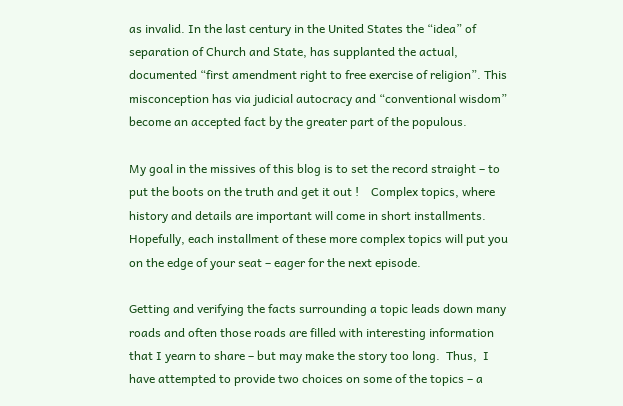as invalid. In the last century in the United States the “idea” of separation of Church and State, has supplanted the actual, documented “first amendment right to free exercise of religion”. This misconception has via judicial autocracy and “conventional wisdom” become an accepted fact by the greater part of the populous.

My goal in the missives of this blog is to set the record straight – to put the boots on the truth and get it out !    Complex topics, where history and details are important will come in short installments.   Hopefully, each installment of these more complex topics will put you on the edge of your seat – eager for the next episode.

Getting and verifying the facts surrounding a topic leads down many roads and often those roads are filled with interesting information that I yearn to share – but may make the story too long.  Thus,  I have attempted to provide two choices on some of the topics – a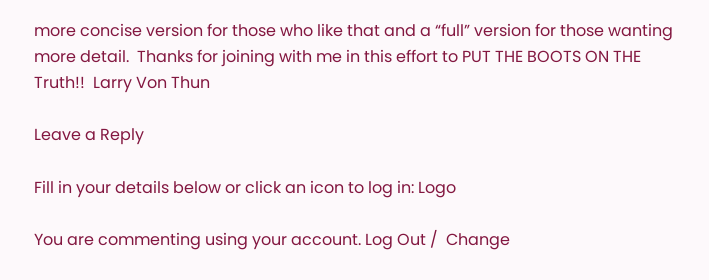more concise version for those who like that and a “full” version for those wanting more detail.  Thanks for joining with me in this effort to PUT THE BOOTS ON THE Truth!!  Larry Von Thun

Leave a Reply

Fill in your details below or click an icon to log in: Logo

You are commenting using your account. Log Out /  Change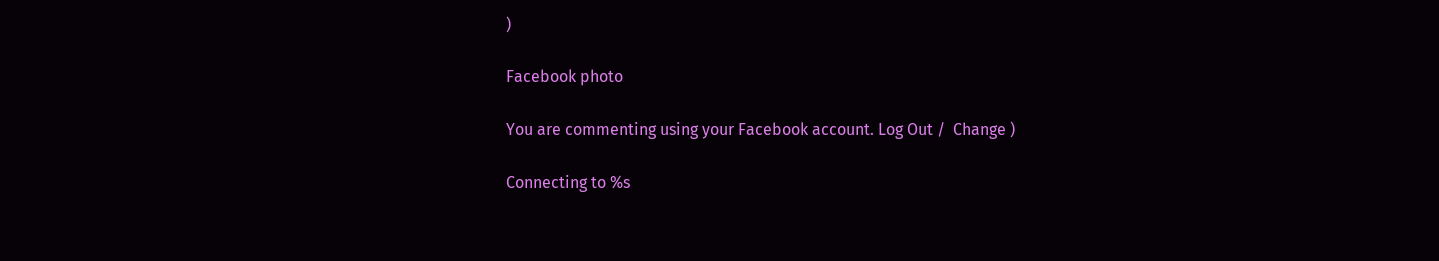)

Facebook photo

You are commenting using your Facebook account. Log Out /  Change )

Connecting to %s